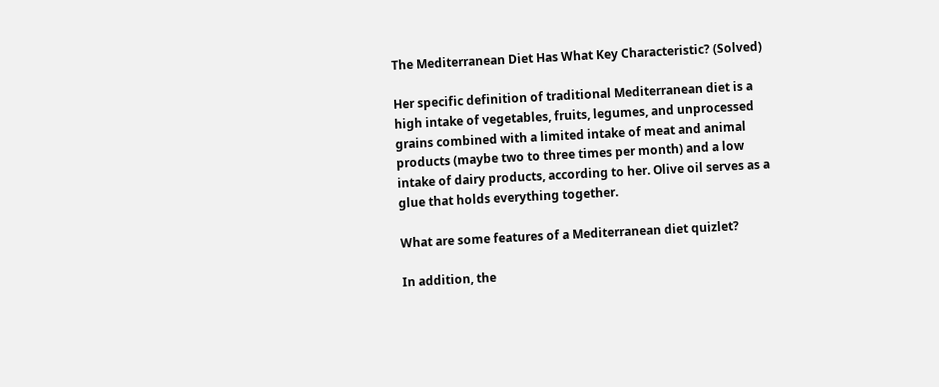The Mediterranean Diet Has What Key Characteristic? (Solved)

Her specific definition of traditional Mediterranean diet is a high intake of vegetables, fruits, legumes, and unprocessed grains combined with a limited intake of meat and animal products (maybe two to three times per month) and a low intake of dairy products, according to her. Olive oil serves as a glue that holds everything together.

What are some features of a Mediterranean diet quizlet?

In addition, the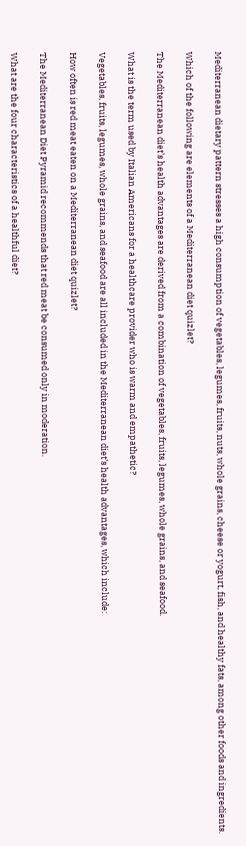Mediterranean dietary pattern stresses a high consumption of vegetables, legumes, fruits, nuts, whole grains, cheese or yogurt, fish, and healthy fats, among other foods and ingredients.

Which of the following are elements of a Mediterranean diet quizlet?

The Mediterranean diet’s health advantages are derived from a combination of vegetables, fruits, legumes, whole grains, and seafood.

What is the term used by Italian Americans for a healthcare provider who is warm and empathetic?

Vegetables, fruits, legumes, whole grains, and seafood are all included in the Mediterranean diet’s health advantages, which include:

How often is red meat eaten on a Mediterranean diet quizlet?

The Mediterranean Diet Pyramid recommends that red meat be consumed only in moderation.

What are the four characteristics of a healthful diet?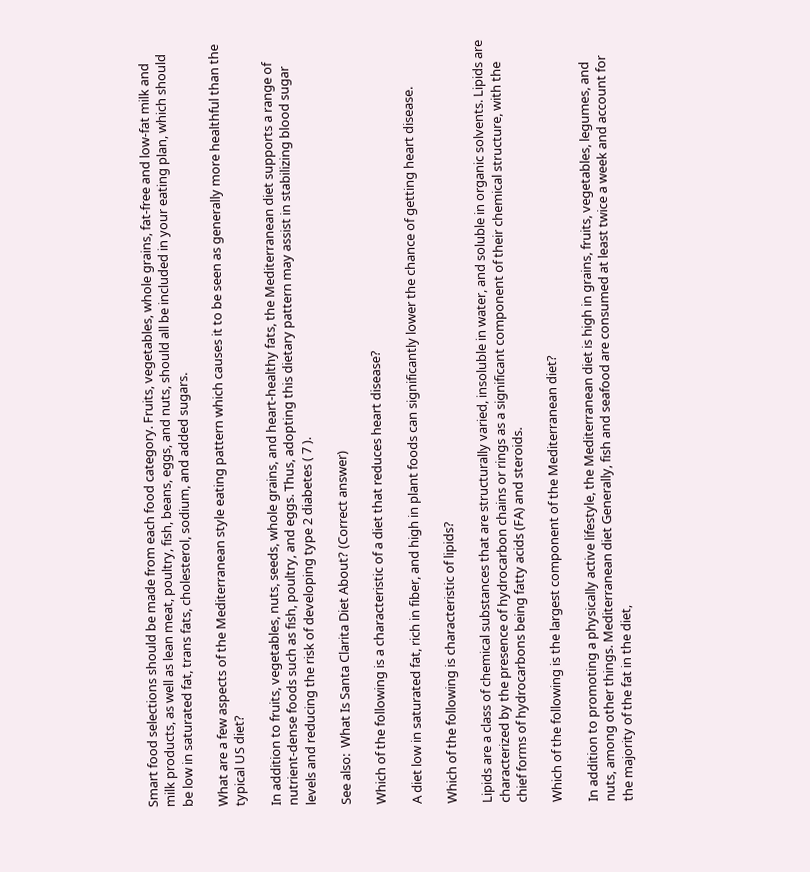Smart food selections should be made from each food category. Fruits, vegetables, whole grains, fat-free and low-fat milk and milk products, as well as lean meat, poultry, fish, beans, eggs, and nuts, should all be included in your eating plan, which should be low in saturated fat, trans fats, cholesterol, sodium, and added sugars.

What are a few aspects of the Mediterranean style eating pattern which causes it to be seen as generally more healthful than the typical US diet?

In addition to fruits, vegetables, nuts, seeds, whole grains, and heart-healthy fats, the Mediterranean diet supports a range of nutrient-dense foods such as fish, poultry, and eggs. Thus, adopting this dietary pattern may assist in stabilizing blood sugar levels and reducing the risk of developing type 2 diabetes ( 7 ).

See also:  What Is Santa Clarita Diet About? (Correct answer)

Which of the following is a characteristic of a diet that reduces heart disease?

A diet low in saturated fat, rich in fiber, and high in plant foods can significantly lower the chance of getting heart disease.

Which of the following is characteristic of lipids?

Lipids are a class of chemical substances that are structurally varied, insoluble in water, and soluble in organic solvents. Lipids are characterized by the presence of hydrocarbon chains or rings as a significant component of their chemical structure, with the chief forms of hydrocarbons being fatty acids (FA) and steroids.

Which of the following is the largest component of the Mediterranean diet?

In addition to promoting a physically active lifestyle, the Mediterranean diet is high in grains, fruits, vegetables, legumes, and nuts, among other things. Mediterranean diet Generally, fish and seafood are consumed at least twice a week and account for the majority of the fat in the diet,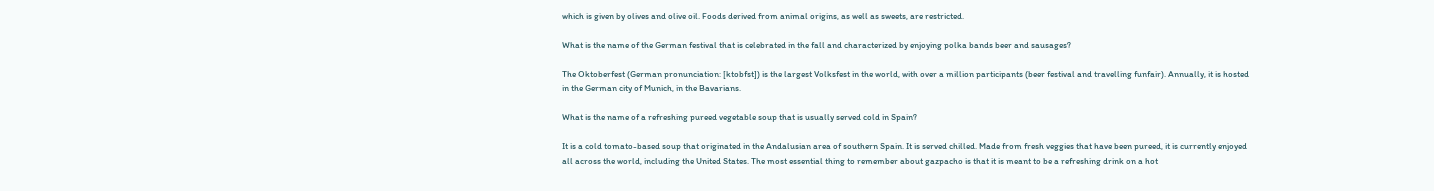which is given by olives and olive oil. Foods derived from animal origins, as well as sweets, are restricted.

What is the name of the German festival that is celebrated in the fall and characterized by enjoying polka bands beer and sausages?

The Oktoberfest (German pronunciation: [ktobfst]) is the largest Volksfest in the world, with over a million participants (beer festival and travelling funfair). Annually, it is hosted in the German city of Munich, in the Bavarians.

What is the name of a refreshing pureed vegetable soup that is usually served cold in Spain?

It is a cold tomato-based soup that originated in the Andalusian area of southern Spain. It is served chilled. Made from fresh veggies that have been pureed, it is currently enjoyed all across the world, including the United States. The most essential thing to remember about gazpacho is that it is meant to be a refreshing drink on a hot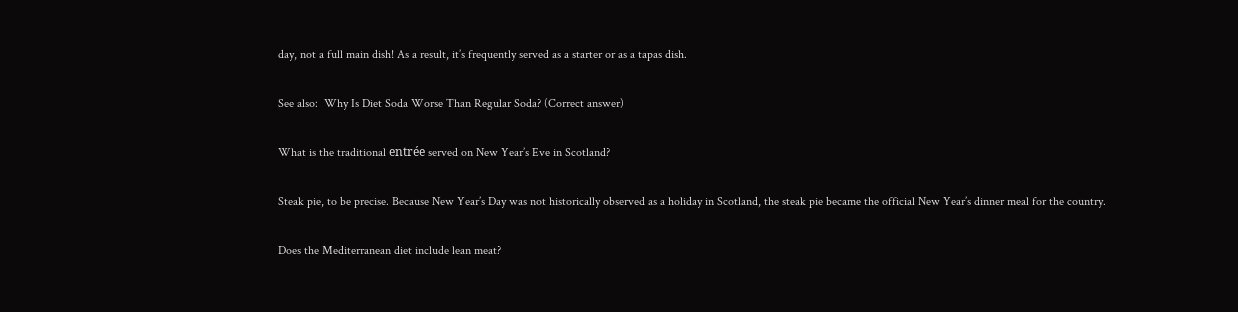day, not a full main dish! As a result, it’s frequently served as a starter or as a tapas dish.

See also:  Why Is Diet Soda Worse Than Regular Soda? (Correct answer)

What is the traditional entrée served on New Year’s Eve in Scotland?

Steak pie, to be precise. Because New Year’s Day was not historically observed as a holiday in Scotland, the steak pie became the official New Year’s dinner meal for the country.

Does the Mediterranean diet include lean meat?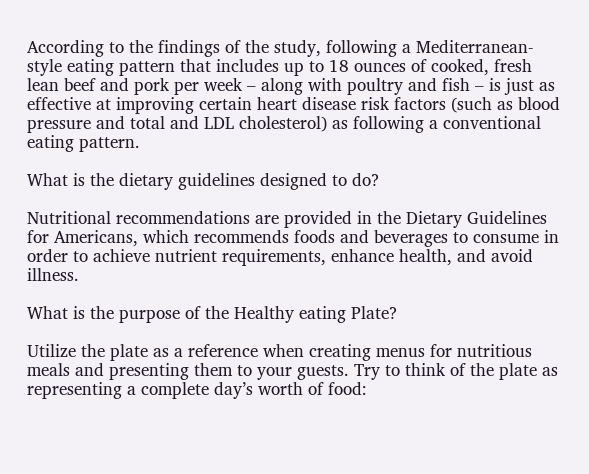According to the findings of the study, following a Mediterranean-style eating pattern that includes up to 18 ounces of cooked, fresh lean beef and pork per week – along with poultry and fish – is just as effective at improving certain heart disease risk factors (such as blood pressure and total and LDL cholesterol) as following a conventional eating pattern.

What is the dietary guidelines designed to do?

Nutritional recommendations are provided in the Dietary Guidelines for Americans, which recommends foods and beverages to consume in order to achieve nutrient requirements, enhance health, and avoid illness.

What is the purpose of the Healthy eating Plate?

Utilize the plate as a reference when creating menus for nutritious meals and presenting them to your guests. Try to think of the plate as representing a complete day’s worth of food: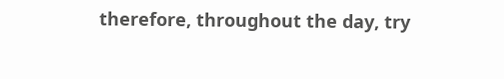therefore, throughout the day, try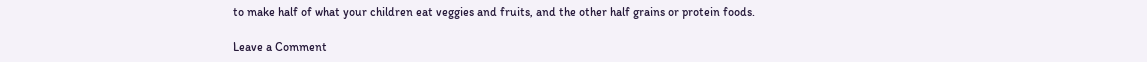to make half of what your children eat veggies and fruits, and the other half grains or protein foods.

Leave a Comment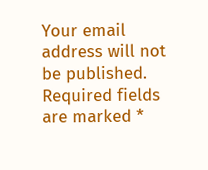Your email address will not be published. Required fields are marked *